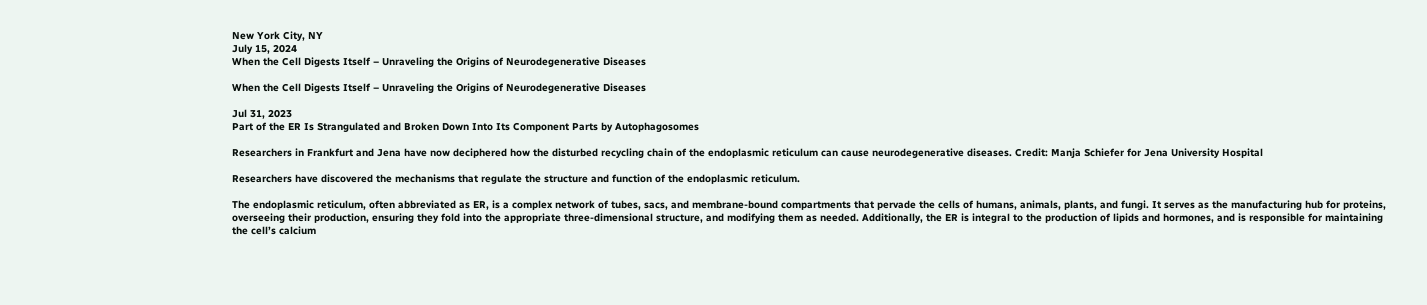New York City, NY
July 15, 2024
When the Cell Digests Itself – Unraveling the Origins of Neurodegenerative Diseases

When the Cell Digests Itself – Unraveling the Origins of Neurodegenerative Diseases

Jul 31, 2023
Part of the ER Is Strangulated and Broken Down Into Its Component Parts by Autophagosomes

Researchers in Frankfurt and Jena have now deciphered how the disturbed recycling chain of the endoplasmic reticulum can cause neurodegenerative diseases. Credit: Manja Schiefer for Jena University Hospital

Researchers have discovered the mechanisms that regulate the structure and function of the endoplasmic reticulum.

The endoplasmic reticulum, often abbreviated as ER, is a complex network of tubes, sacs, and membrane-bound compartments that pervade the cells of humans, animals, plants, and fungi. It serves as the manufacturing hub for proteins, overseeing their production, ensuring they fold into the appropriate three-dimensional structure, and modifying them as needed. Additionally, the ER is integral to the production of lipids and hormones, and is responsible for maintaining the cell’s calcium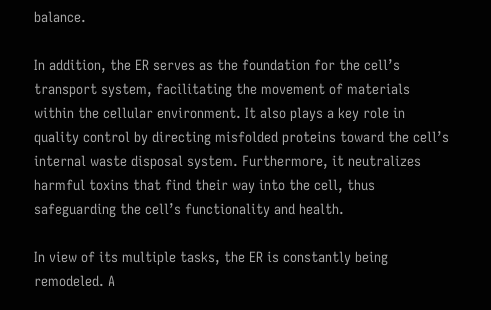balance.

In addition, the ER serves as the foundation for the cell’s transport system, facilitating the movement of materials within the cellular environment. It also plays a key role in quality control by directing misfolded proteins toward the cell’s internal waste disposal system. Furthermore, it neutralizes harmful toxins that find their way into the cell, thus safeguarding the cell’s functionality and health.

In view of its multiple tasks, the ER is constantly being remodeled. A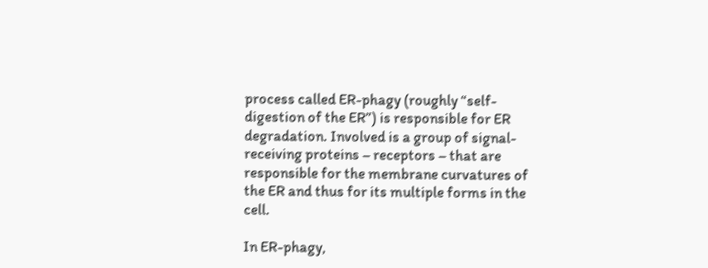process called ER-phagy (roughly “self-digestion of the ER”) is responsible for ER degradation. Involved is a group of signal-receiving proteins – receptors – that are responsible for the membrane curvatures of the ER and thus for its multiple forms in the cell.

In ER-phagy,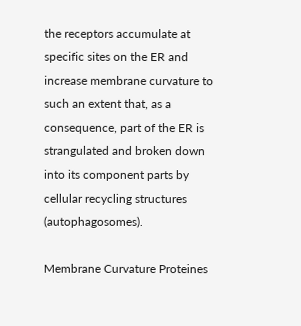the receptors accumulate at specific sites on the ER and increase membrane curvature to such an extent that, as a consequence, part of the ER is strangulated and broken down into its component parts by cellular recycling structures (autophagosomes).

Membrane Curvature Proteines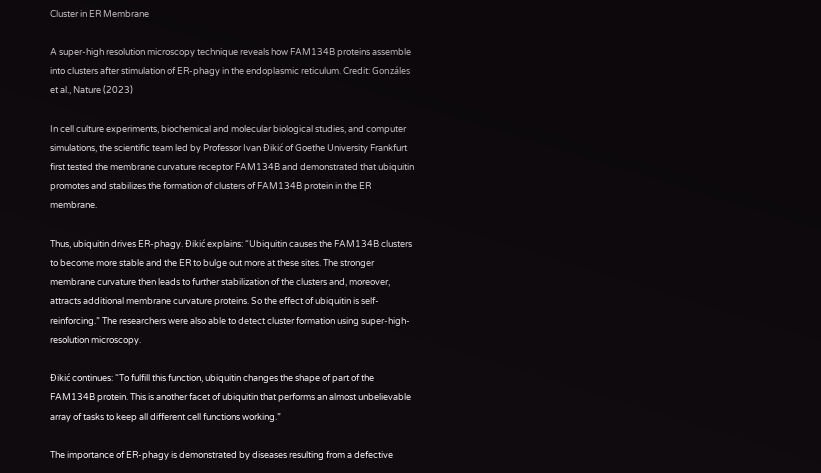Cluster in ER Membrane

A super-high resolution microscopy technique reveals how FAM134B proteins assemble into clusters after stimulation of ER-phagy in the endoplasmic reticulum. Credit: Gonzáles et al., Nature (2023)

In cell culture experiments, biochemical and molecular biological studies, and computer simulations, the scientific team led by Professor Ivan Đikić of Goethe University Frankfurt first tested the membrane curvature receptor FAM134B and demonstrated that ubiquitin promotes and stabilizes the formation of clusters of FAM134B protein in the ER membrane.

Thus, ubiquitin drives ER-phagy. Đikić explains: “Ubiquitin causes the FAM134B clusters to become more stable and the ER to bulge out more at these sites. The stronger membrane curvature then leads to further stabilization of the clusters and, moreover, attracts additional membrane curvature proteins. So the effect of ubiquitin is self-reinforcing.” The researchers were also able to detect cluster formation using super-high-resolution microscopy.

Đikić continues: “To fulfill this function, ubiquitin changes the shape of part of the FAM134B protein. This is another facet of ubiquitin that performs an almost unbelievable array of tasks to keep all different cell functions working.”

The importance of ER-phagy is demonstrated by diseases resulting from a defective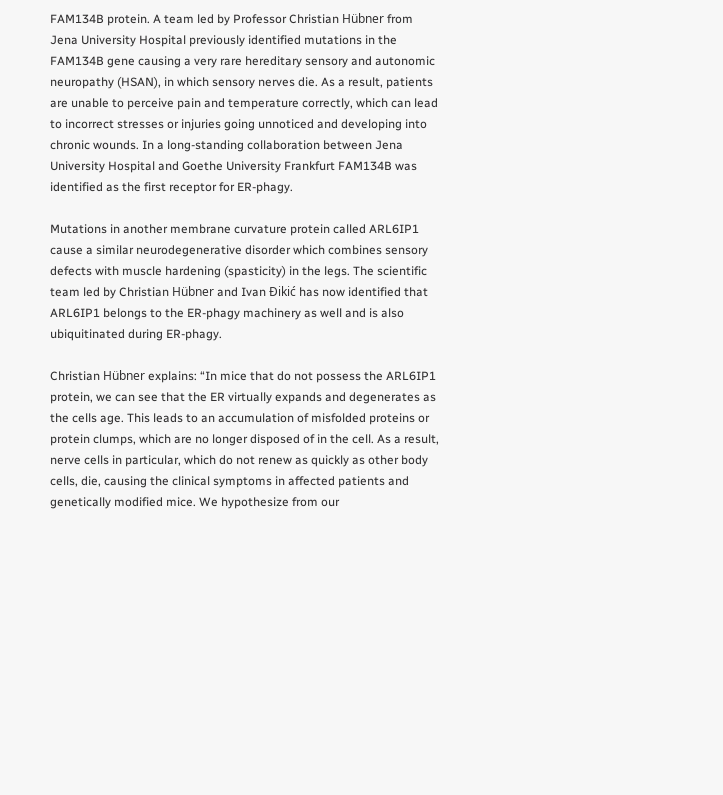FAM134B protein. A team led by Professor Christian Hübner from Jena University Hospital previously identified mutations in the FAM134B gene causing a very rare hereditary sensory and autonomic neuropathy (HSAN), in which sensory nerves die. As a result, patients are unable to perceive pain and temperature correctly, which can lead to incorrect stresses or injuries going unnoticed and developing into chronic wounds. In a long-standing collaboration between Jena University Hospital and Goethe University Frankfurt FAM134B was identified as the first receptor for ER-phagy.

Mutations in another membrane curvature protein called ARL6IP1 cause a similar neurodegenerative disorder which combines sensory defects with muscle hardening (spasticity) in the legs. The scientific team led by Christian Hübner and Ivan Đikić has now identified that ARL6IP1 belongs to the ER-phagy machinery as well and is also ubiquitinated during ER-phagy.

Christian Hübner explains: “In mice that do not possess the ARL6IP1 protein, we can see that the ER virtually expands and degenerates as the cells age. This leads to an accumulation of misfolded proteins or protein clumps, which are no longer disposed of in the cell. As a result, nerve cells in particular, which do not renew as quickly as other body cells, die, causing the clinical symptoms in affected patients and genetically modified mice. We hypothesize from our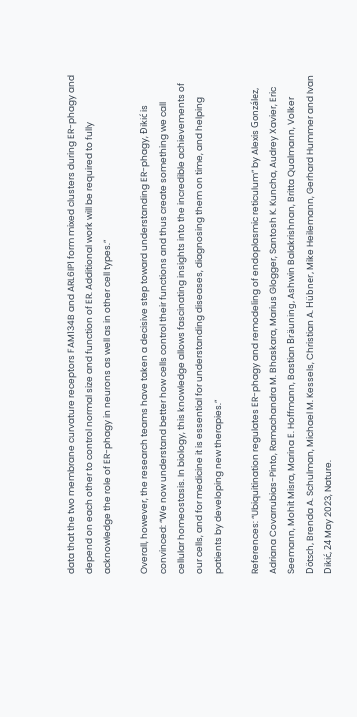data that the two membrane curvature receptors FAM134B and ARL6IP1 form mixed clusters during ER-phagy and depend on each other to control normal size and function of ER. Additional work will be required to fully acknowledge the role of ER-phagy in neurons as well as in other cell types.”

Overall, however, the research teams have taken a decisive step toward understanding ER-phagy, Đikić is convinced: “We now understand better how cells control their functions and thus create something we call cellular homeostasis. In biology, this knowledge allows fascinating insights into the incredible achievements of our cells, and for medicine it is essential for understanding diseases, diagnosing them on time, and helping patients by developing new therapies.”

References: “Ubiquitination regulates ER-phagy and remodeling of endoplasmic reticulum” by Alexis González, Adriana Covarrubias-Pinto, Ramachandra M. Bhaskara, Marius Glogger, Santosh K. Kuncha, Audrey Xavier, Eric Seemann, Mohit Misra, Marina E. Hoffmann, Bastian Bräuning, Ashwin Balakrishnan, Britta Qualmann, Volker Dötsch, Brenda A. Schulman, Michael M. Kessels, Christian A. Hübner, Mike Heilemann, Gerhard Hummer and Ivan Dikić, 24 May 2023, Nature.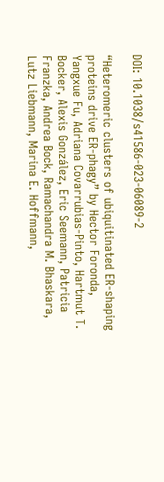DOI: 10.1038/s41586-023-06089-2

“Heteromeric clusters of ubiquitinated ER-shaping proteins drive ER-phagy” by Hector Foronda, Yangxue Fu, Adriana Covarrubias-Pinto, Hartmut T. Bocker, Alexis González, Eric Seemann, Patricia Franzka, Andrea Bock, Ramachandra M. Bhaskara, Lutz Liebmann, Marina E. Hoffmann,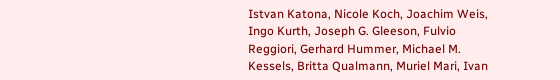Istvan Katona, Nicole Koch, Joachim Weis, Ingo Kurth, Joseph G. Gleeson, Fulvio Reggiori, Gerhard Hummer, Michael M. Kessels, Britta Qualmann, Muriel Mari, Ivan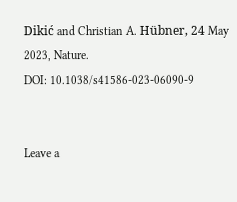Dikić and Christian A. Hübner, 24 May 2023, Nature.
DOI: 10.1038/s41586-023-06090-9


Leave a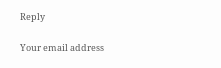Reply

Your email address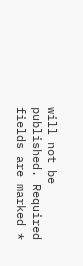will not be published. Required fields are marked *